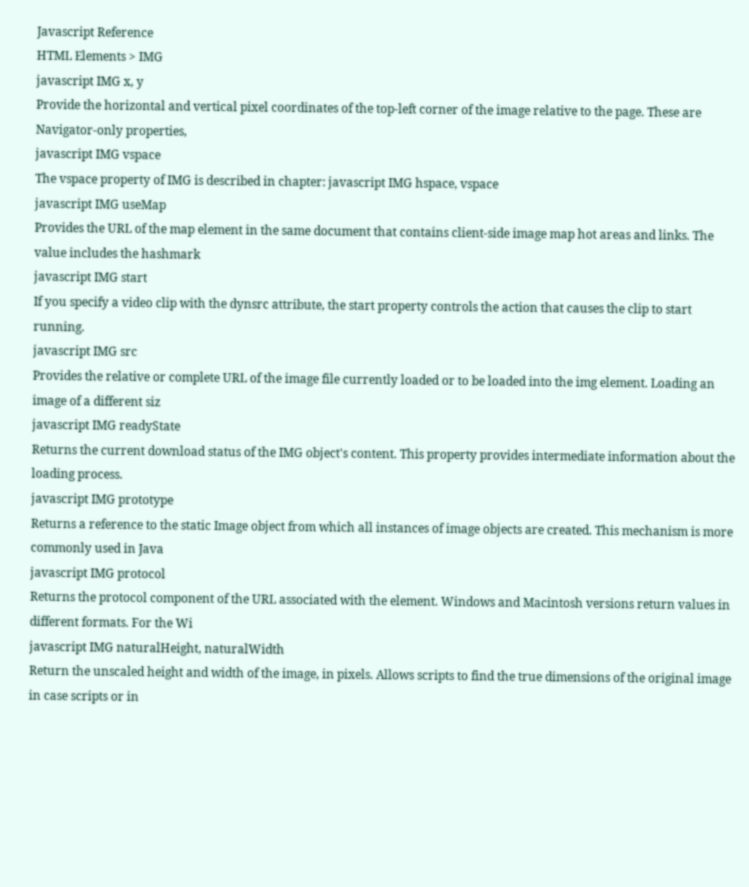Javascript Reference
HTML Elements > IMG
javascript IMG x, y
Provide the horizontal and vertical pixel coordinates of the top-left corner of the image relative to the page. These are Navigator-only properties,
javascript IMG vspace
The vspace property of IMG is described in chapter: javascript IMG hspace, vspace
javascript IMG useMap
Provides the URL of the map element in the same document that contains client-side image map hot areas and links. The value includes the hashmark
javascript IMG start
If you specify a video clip with the dynsrc attribute, the start property controls the action that causes the clip to start running.
javascript IMG src
Provides the relative or complete URL of the image file currently loaded or to be loaded into the img element. Loading an image of a different siz
javascript IMG readyState
Returns the current download status of the IMG object's content. This property provides intermediate information about the loading process.
javascript IMG prototype
Returns a reference to the static Image object from which all instances of image objects are created. This mechanism is more commonly used in Java
javascript IMG protocol
Returns the protocol component of the URL associated with the element. Windows and Macintosh versions return values in different formats. For the Wi
javascript IMG naturalHeight, naturalWidth
Return the unscaled height and width of the image, in pixels. Allows scripts to find the true dimensions of the original image in case scripts or in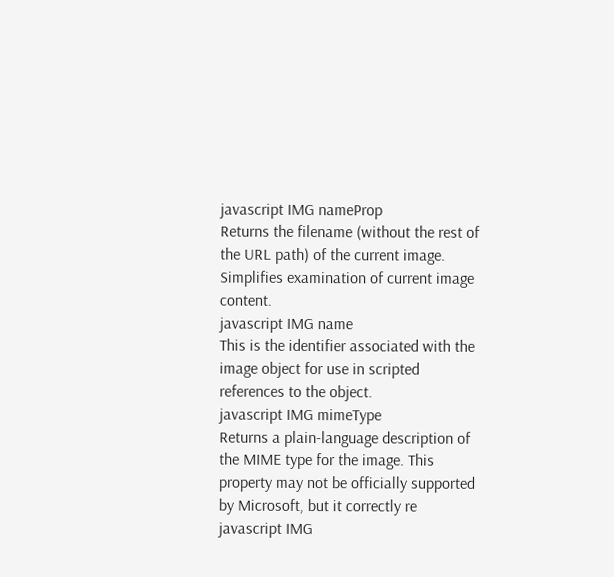javascript IMG nameProp
Returns the filename (without the rest of the URL path) of the current image. Simplifies examination of current image content.
javascript IMG name
This is the identifier associated with the image object for use in scripted references to the object.
javascript IMG mimeType
Returns a plain-language description of the MIME type for the image. This property may not be officially supported by Microsoft, but it correctly re
javascript IMG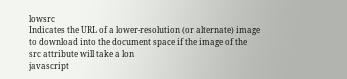lowsrc
Indicates the URL of a lower-resolution (or alternate) image to download into the document space if the image of the src attribute will take a lon
javascript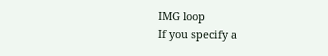IMG loop
If you specify a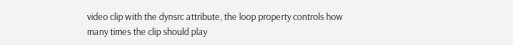video clip with the dynsrc attribute, the loop property controls how many times the clip should play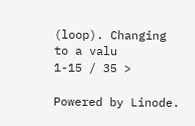(loop). Changing to a valu
1-15 / 35 >

Powered by Linode.